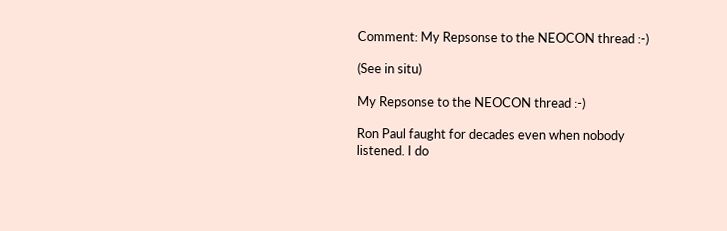Comment: My Repsonse to the NEOCON thread :-)

(See in situ)

My Repsonse to the NEOCON thread :-)

Ron Paul faught for decades even when nobody listened. I do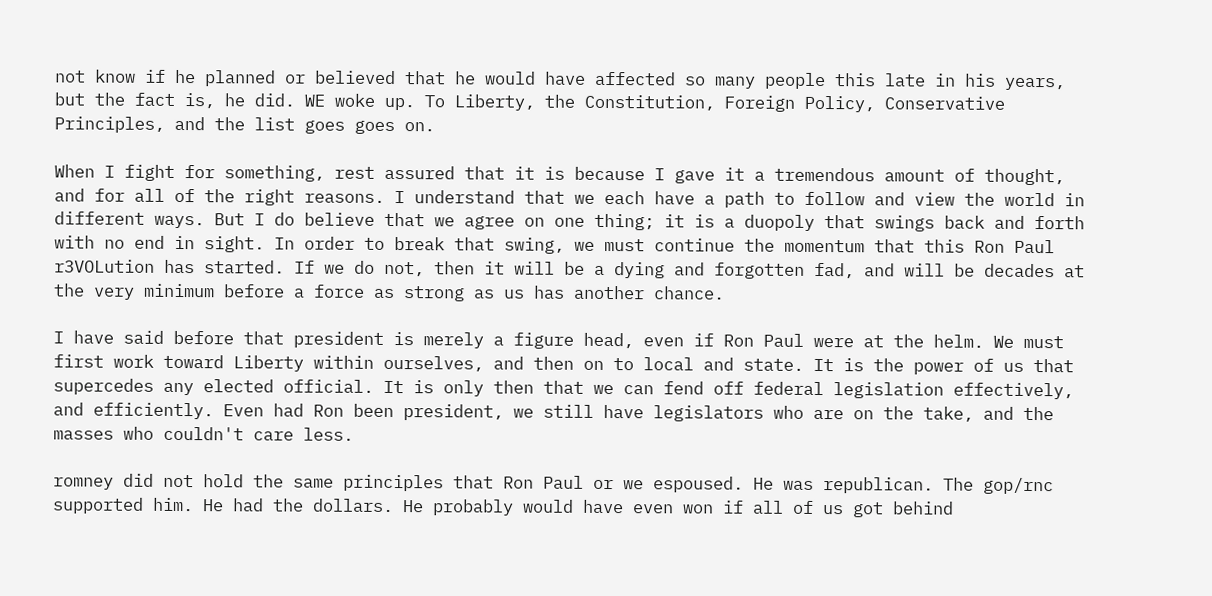not know if he planned or believed that he would have affected so many people this late in his years, but the fact is, he did. WE woke up. To Liberty, the Constitution, Foreign Policy, Conservative Principles, and the list goes goes on.

When I fight for something, rest assured that it is because I gave it a tremendous amount of thought, and for all of the right reasons. I understand that we each have a path to follow and view the world in different ways. But I do believe that we agree on one thing; it is a duopoly that swings back and forth with no end in sight. In order to break that swing, we must continue the momentum that this Ron Paul r3VOLution has started. If we do not, then it will be a dying and forgotten fad, and will be decades at the very minimum before a force as strong as us has another chance.

I have said before that president is merely a figure head, even if Ron Paul were at the helm. We must first work toward Liberty within ourselves, and then on to local and state. It is the power of us that supercedes any elected official. It is only then that we can fend off federal legislation effectively, and efficiently. Even had Ron been president, we still have legislators who are on the take, and the masses who couldn't care less.

romney did not hold the same principles that Ron Paul or we espoused. He was republican. The gop/rnc supported him. He had the dollars. He probably would have even won if all of us got behind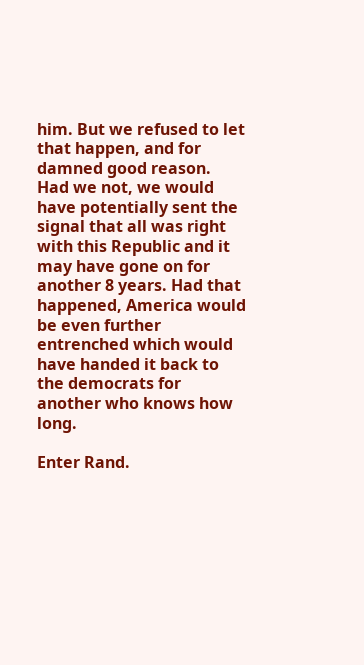him. But we refused to let that happen, and for damned good reason. Had we not, we would have potentially sent the signal that all was right with this Republic and it may have gone on for another 8 years. Had that happened, America would be even further entrenched which would have handed it back to the democrats for another who knows how long.

Enter Rand.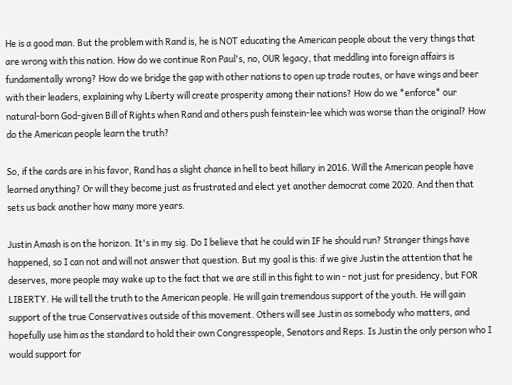He is a good man. But the problem with Rand is, he is NOT educating the American people about the very things that are wrong with this nation. How do we continue Ron Paul's, no, OUR legacy, that meddling into foreign affairs is fundamentally wrong? How do we bridge the gap with other nations to open up trade routes, or have wings and beer with their leaders, explaining why Liberty will create prosperity among their nations? How do we *enforce* our natural-born God-given Bill of Rights when Rand and others push feinstein-lee which was worse than the original? How do the American people learn the truth?

So, if the cards are in his favor, Rand has a slight chance in hell to beat hillary in 2016. Will the American people have learned anything? Or will they become just as frustrated and elect yet another democrat come 2020. And then that sets us back another how many more years.

Justin Amash is on the horizon. It's in my sig. Do I believe that he could win IF he should run? Stranger things have happened, so I can not and will not answer that question. But my goal is this: if we give Justin the attention that he deserves, more people may wake up to the fact that we are still in this fight to win - not just for presidency, but FOR LIBERTY. He will tell the truth to the American people. He will gain tremendous support of the youth. He will gain support of the true Conservatives outside of this movement. Others will see Justin as somebody who matters, and hopefully use him as the standard to hold their own Congresspeople, Senators and Reps. Is Justin the only person who I would support for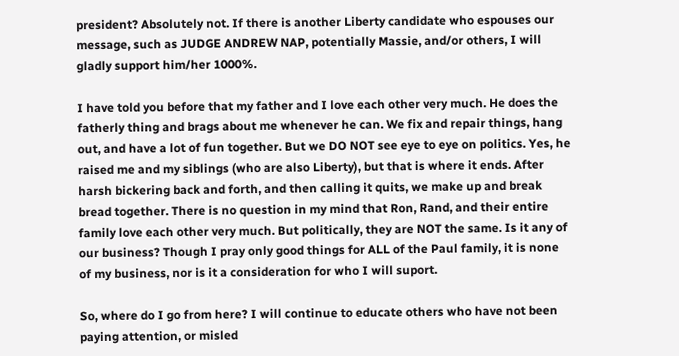president? Absolutely not. If there is another Liberty candidate who espouses our message, such as JUDGE ANDREW NAP, potentially Massie, and/or others, I will gladly support him/her 1000%.

I have told you before that my father and I love each other very much. He does the fatherly thing and brags about me whenever he can. We fix and repair things, hang out, and have a lot of fun together. But we DO NOT see eye to eye on politics. Yes, he raised me and my siblings (who are also Liberty), but that is where it ends. After harsh bickering back and forth, and then calling it quits, we make up and break bread together. There is no question in my mind that Ron, Rand, and their entire family love each other very much. But politically, they are NOT the same. Is it any of our business? Though I pray only good things for ALL of the Paul family, it is none of my business, nor is it a consideration for who I will suport.

So, where do I go from here? I will continue to educate others who have not been paying attention, or misled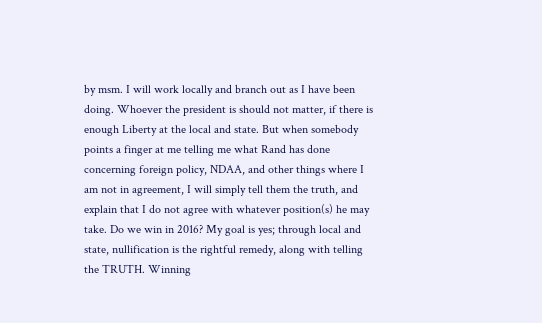by msm. I will work locally and branch out as I have been doing. Whoever the president is should not matter, if there is enough Liberty at the local and state. But when somebody points a finger at me telling me what Rand has done concerning foreign policy, NDAA, and other things where I am not in agreement, I will simply tell them the truth, and explain that I do not agree with whatever position(s) he may take. Do we win in 2016? My goal is yes; through local and state, nullification is the rightful remedy, along with telling the TRUTH. Winning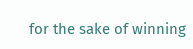for the sake of winning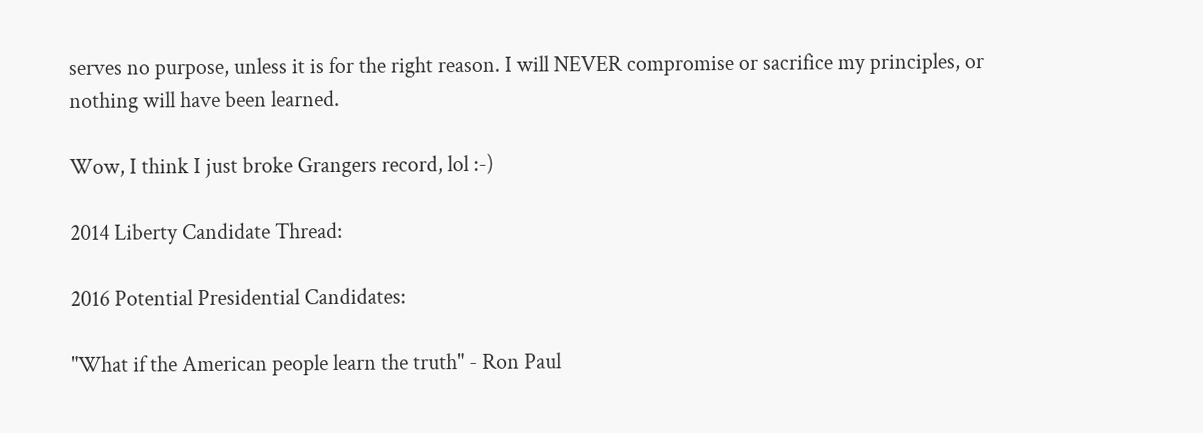serves no purpose, unless it is for the right reason. I will NEVER compromise or sacrifice my principles, or nothing will have been learned.

Wow, I think I just broke Grangers record, lol :-)

2014 Liberty Candidate Thread:

2016 Potential Presidential Candidates:

"What if the American people learn the truth" - Ron Paul